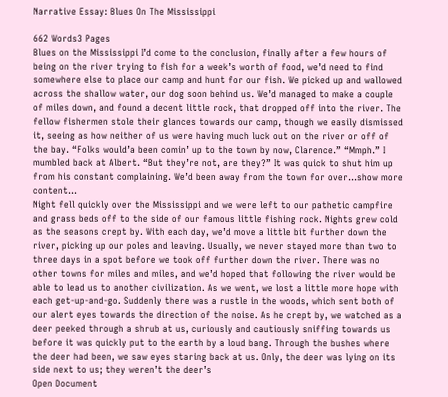Narrative Essay: Blues On The Mississippi

662 Words3 Pages
Blues on the Mississippi I’d come to the conclusion, finally after a few hours of being on the river trying to fish for a week’s worth of food, we’d need to find somewhere else to place our camp and hunt for our fish. We picked up and wallowed across the shallow water, our dog soon behind us. We’d managed to make a couple of miles down, and found a decent little rock, that dropped off into the river. The fellow fishermen stole their glances towards our camp, though we easily dismissed it, seeing as how neither of us were having much luck out on the river or off of the bay. “Folks would’a been comin’ up to the town by now, Clarence.” “Mmph.” I mumbled back at Albert. “But they’re not, are they?” It was quick to shut him up from his constant complaining. We’d been away from the town for over…show more content…
Night fell quickly over the Mississippi and we were left to our pathetic campfire and grass beds off to the side of our famous little fishing rock. Nights grew cold as the seasons crept by. With each day, we’d move a little bit further down the river, picking up our poles and leaving. Usually, we never stayed more than two to three days in a spot before we took off further down the river. There was no other towns for miles and miles, and we’d hoped that following the river would be able to lead us to another civilization. As we went, we lost a little more hope with each get-up-and-go. Suddenly there was a rustle in the woods, which sent both of our alert eyes towards the direction of the noise. As he crept by, we watched as a deer peeked through a shrub at us, curiously and cautiously sniffing towards us before it was quickly put to the earth by a loud bang. Through the bushes where the deer had been, we saw eyes staring back at us. Only, the deer was lying on its side next to us; they weren’t the deer’s
Open Document